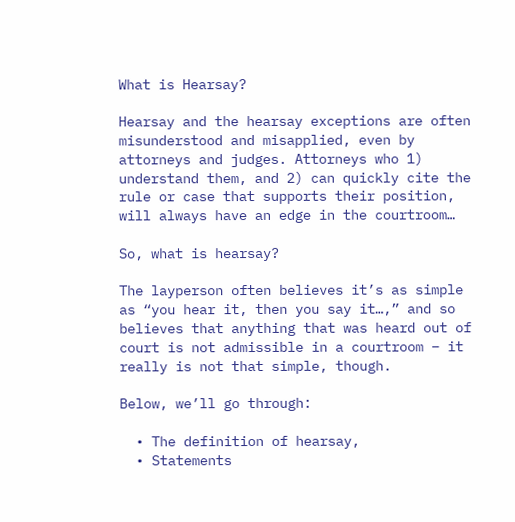What is Hearsay?

Hearsay and the hearsay exceptions are often misunderstood and misapplied, even by attorneys and judges. Attorneys who 1) understand them, and 2) can quickly cite the rule or case that supports their position, will always have an edge in the courtroom…

So, what is hearsay?

The layperson often believes it’s as simple as “you hear it, then you say it…,” and so believes that anything that was heard out of court is not admissible in a courtroom – it really is not that simple, though.

Below, we’ll go through:

  • The definition of hearsay,
  • Statements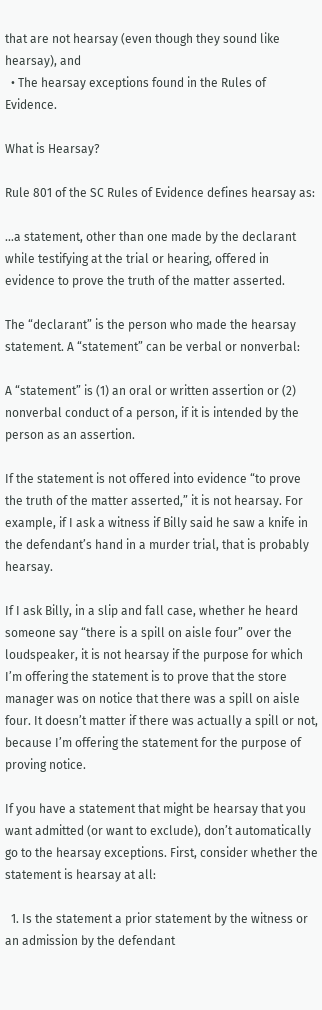that are not hearsay (even though they sound like hearsay), and
  • The hearsay exceptions found in the Rules of Evidence.

What is Hearsay?

Rule 801 of the SC Rules of Evidence defines hearsay as:

…a statement, other than one made by the declarant while testifying at the trial or hearing, offered in evidence to prove the truth of the matter asserted.

The “declarant” is the person who made the hearsay statement. A “statement” can be verbal or nonverbal:

A “statement” is (1) an oral or written assertion or (2) nonverbal conduct of a person, if it is intended by the person as an assertion.

If the statement is not offered into evidence “to prove the truth of the matter asserted,” it is not hearsay. For example, if I ask a witness if Billy said he saw a knife in the defendant’s hand in a murder trial, that is probably hearsay.

If I ask Billy, in a slip and fall case, whether he heard someone say “there is a spill on aisle four” over the loudspeaker, it is not hearsay if the purpose for which I’m offering the statement is to prove that the store manager was on notice that there was a spill on aisle four. It doesn’t matter if there was actually a spill or not, because I’m offering the statement for the purpose of proving notice.

If you have a statement that might be hearsay that you want admitted (or want to exclude), don’t automatically go to the hearsay exceptions. First, consider whether the statement is hearsay at all:

  1. Is the statement a prior statement by the witness or an admission by the defendant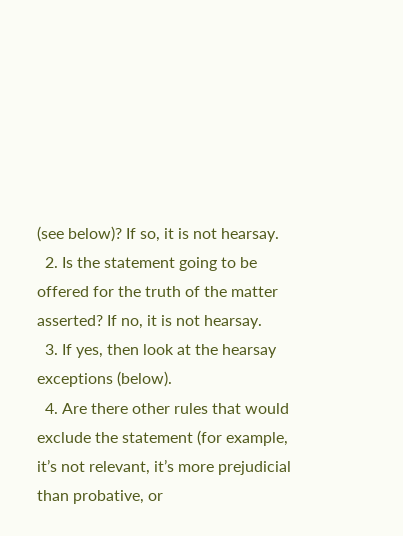(see below)? If so, it is not hearsay.
  2. Is the statement going to be offered for the truth of the matter asserted? If no, it is not hearsay.
  3. If yes, then look at the hearsay exceptions (below).
  4. Are there other rules that would exclude the statement (for example, it’s not relevant, it’s more prejudicial than probative, or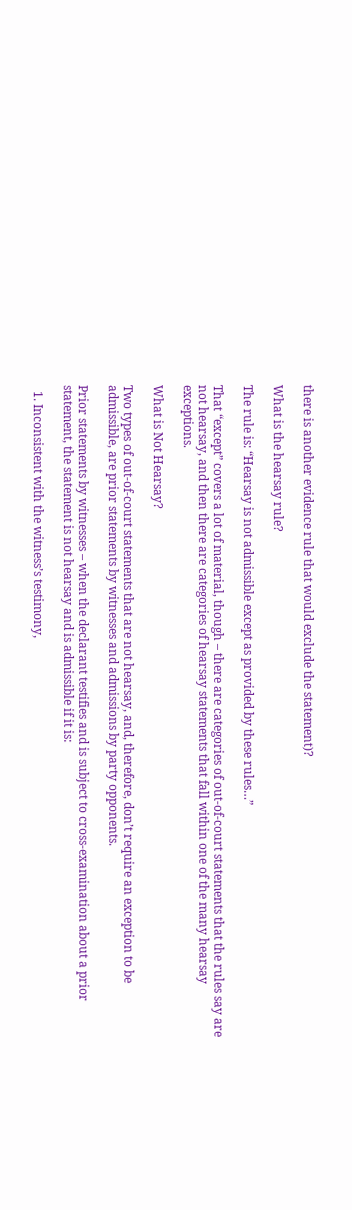there is another evidence rule that would exclude the statement)?

What is the hearsay rule?

The rule is: “Hearsay is not admissible except as provided by these rules…”

That “except” covers a lot of material, though – there are categories of out-of-court statements that the rules say are not hearsay, and then there are categories of hearsay statements that fall within one of the many hearsay exceptions.

What is Not Hearsay?

Two types of out-of-court statements that are not hearsay, and, therefore, don’t require an exception to be admissible, are prior statements by witnesses and admissions by party opponents.

Prior statements by witnesses – when the declarant testifies and is subject to cross-examination about a prior statement, the statement is not hearsay and is admissible if it is:

  1. Inconsistent with the witness’s testimony,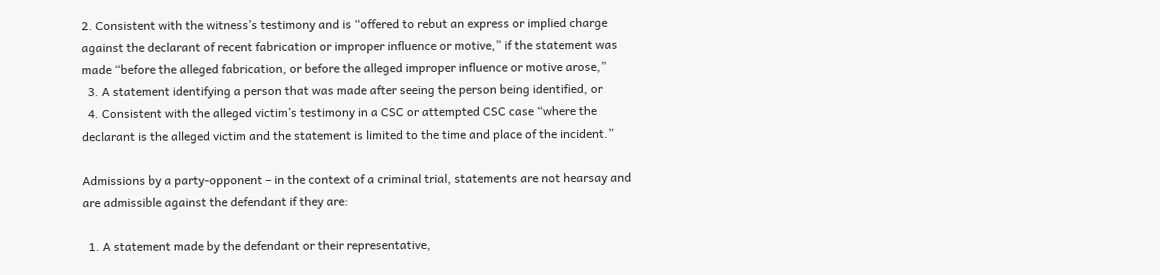2. Consistent with the witness’s testimony and is “offered to rebut an express or implied charge against the declarant of recent fabrication or improper influence or motive,” if the statement was made “before the alleged fabrication, or before the alleged improper influence or motive arose,”
  3. A statement identifying a person that was made after seeing the person being identified, or
  4. Consistent with the alleged victim’s testimony in a CSC or attempted CSC case “where the declarant is the alleged victim and the statement is limited to the time and place of the incident.”

Admissions by a party-opponent – in the context of a criminal trial, statements are not hearsay and are admissible against the defendant if they are:

  1. A statement made by the defendant or their representative,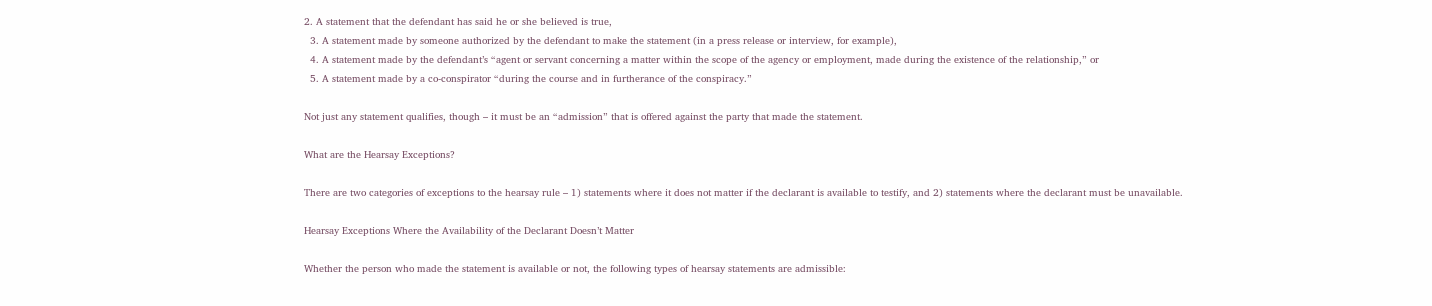2. A statement that the defendant has said he or she believed is true,
  3. A statement made by someone authorized by the defendant to make the statement (in a press release or interview, for example),
  4. A statement made by the defendant’s “agent or servant concerning a matter within the scope of the agency or employment, made during the existence of the relationship,” or
  5. A statement made by a co-conspirator “during the course and in furtherance of the conspiracy.”

Not just any statement qualifies, though – it must be an “admission” that is offered against the party that made the statement.

What are the Hearsay Exceptions?

There are two categories of exceptions to the hearsay rule – 1) statements where it does not matter if the declarant is available to testify, and 2) statements where the declarant must be unavailable.

Hearsay Exceptions Where the Availability of the Declarant Doesn’t Matter

Whether the person who made the statement is available or not, the following types of hearsay statements are admissible: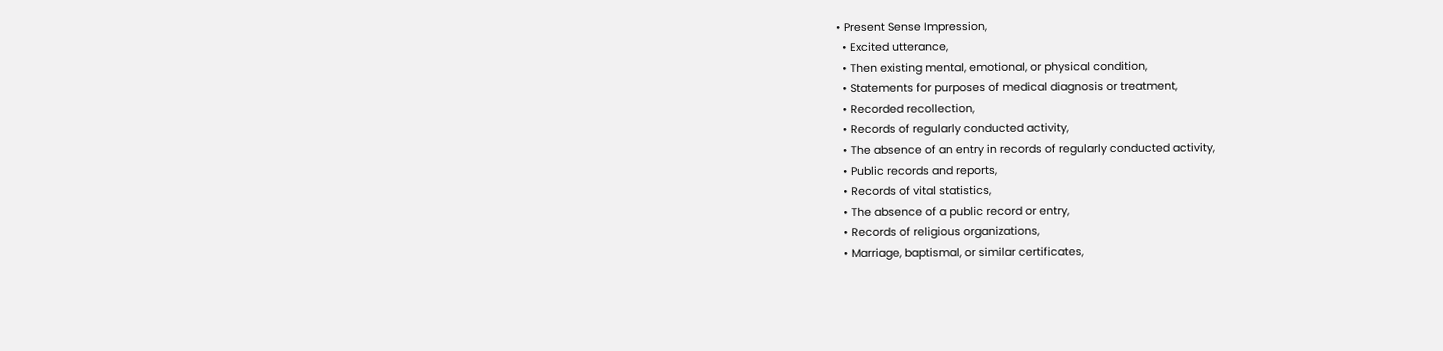• Present Sense Impression,
  • Excited utterance,
  • Then existing mental, emotional, or physical condition,
  • Statements for purposes of medical diagnosis or treatment,
  • Recorded recollection,
  • Records of regularly conducted activity,
  • The absence of an entry in records of regularly conducted activity,
  • Public records and reports,
  • Records of vital statistics,
  • The absence of a public record or entry,
  • Records of religious organizations,
  • Marriage, baptismal, or similar certificates,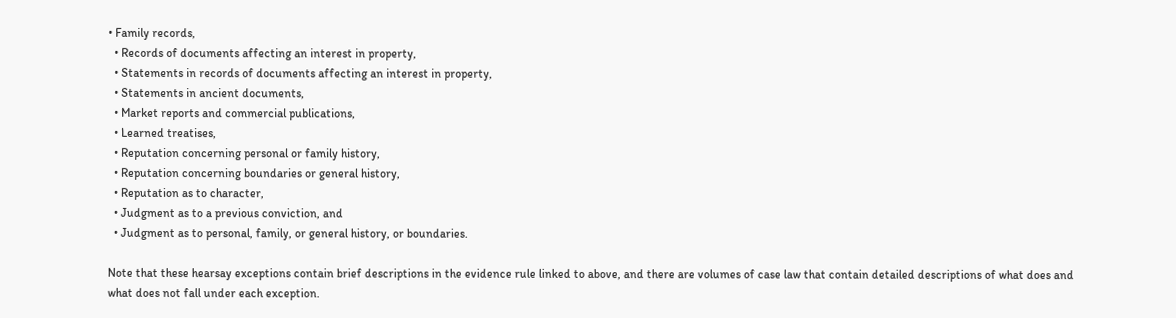• Family records,
  • Records of documents affecting an interest in property,
  • Statements in records of documents affecting an interest in property,
  • Statements in ancient documents,
  • Market reports and commercial publications,
  • Learned treatises,
  • Reputation concerning personal or family history,
  • Reputation concerning boundaries or general history,
  • Reputation as to character,
  • Judgment as to a previous conviction, and
  • Judgment as to personal, family, or general history, or boundaries.

Note that these hearsay exceptions contain brief descriptions in the evidence rule linked to above, and there are volumes of case law that contain detailed descriptions of what does and what does not fall under each exception.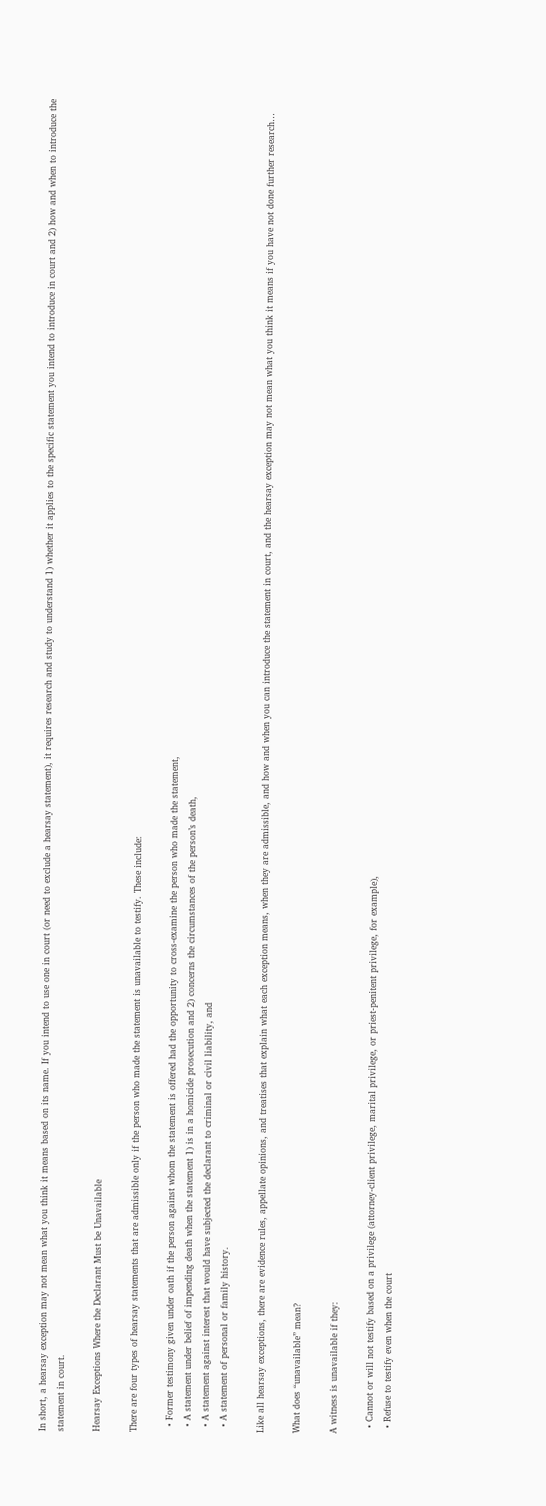In short, a hearsay exception may not mean what you think it means based on its name. If you intend to use one in court (or need to exclude a hearsay statement), it requires research and study to understand 1) whether it applies to the specific statement you intend to introduce in court and 2) how and when to introduce the statement in court.

Hearsay Exceptions Where the Declarant Must be Unavailable

There are four types of hearsay statements that are admissible only if the person who made the statement is unavailable to testify. These include:

  • Former testimony given under oath if the person against whom the statement is offered had the opportunity to cross-examine the person who made the statement,
  • A statement under belief of impending death when the statement 1) is in a homicide prosecution and 2) concerns the circumstances of the person’s death,
  • A statement against interest that would have subjected the declarant to criminal or civil liability, and
  • A statement of personal or family history.

Like all hearsay exceptions, there are evidence rules, appellate opinions, and treatises that explain what each exception means, when they are admissible, and how and when you can introduce the statement in court, and the hearsay exception may not mean what you think it means if you have not done further research…

What does “unavailable” mean?

A witness is unavailable if they:

  • Cannot or will not testify based on a privilege (attorney-client privilege, marital privilege, or priest-penitent privilege, for example),
  • Refuse to testify even when the court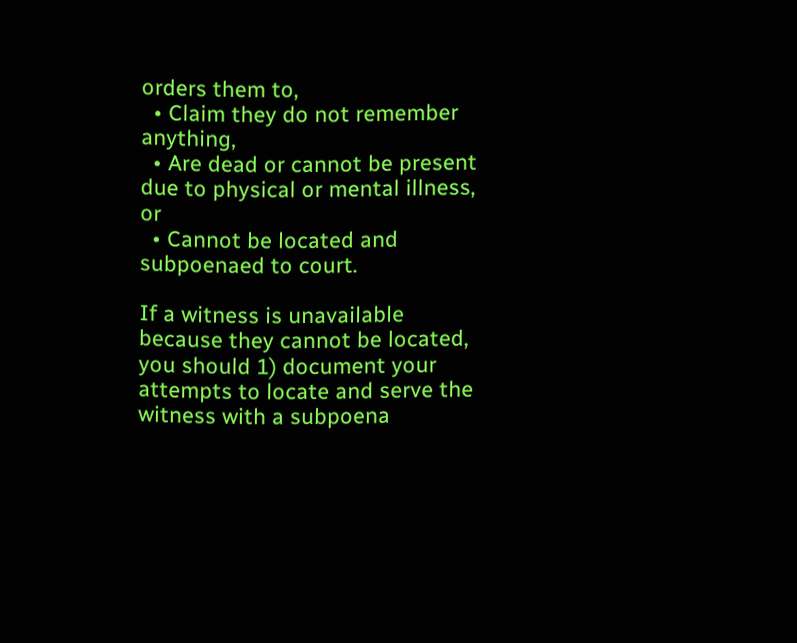orders them to,
  • Claim they do not remember anything,
  • Are dead or cannot be present due to physical or mental illness, or
  • Cannot be located and subpoenaed to court.

If a witness is unavailable because they cannot be located, you should 1) document your attempts to locate and serve the witness with a subpoena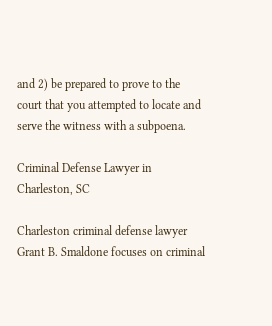and 2) be prepared to prove to the court that you attempted to locate and serve the witness with a subpoena.

Criminal Defense Lawyer in Charleston, SC

Charleston criminal defense lawyer Grant B. Smaldone focuses on criminal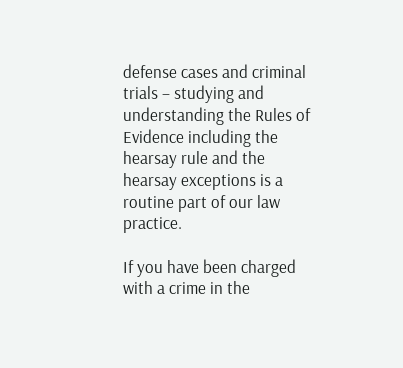defense cases and criminal trials – studying and understanding the Rules of Evidence including the hearsay rule and the hearsay exceptions is a routine part of our law practice.

If you have been charged with a crime in the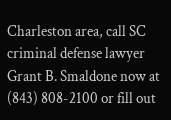Charleston area, call SC criminal defense lawyer Grant B. Smaldone now at (843) 808-2100 or fill out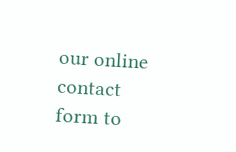our online contact form to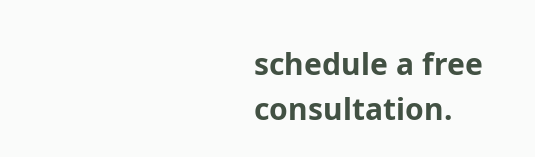schedule a free consultation.